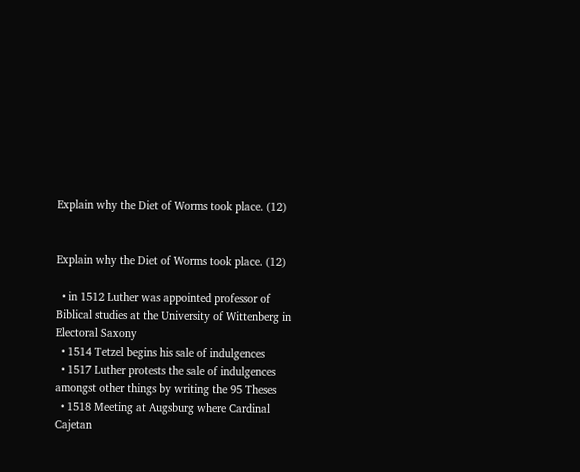Explain why the Diet of Worms took place. (12)


Explain why the Diet of Worms took place. (12)

  • in 1512 Luther was appointed professor of Biblical studies at the University of Wittenberg in Electoral Saxony
  • 1514 Tetzel begins his sale of indulgences
  • 1517 Luther protests the sale of indulgences amongst other things by writing the 95 Theses
  • 1518 Meeting at Augsburg where Cardinal Cajetan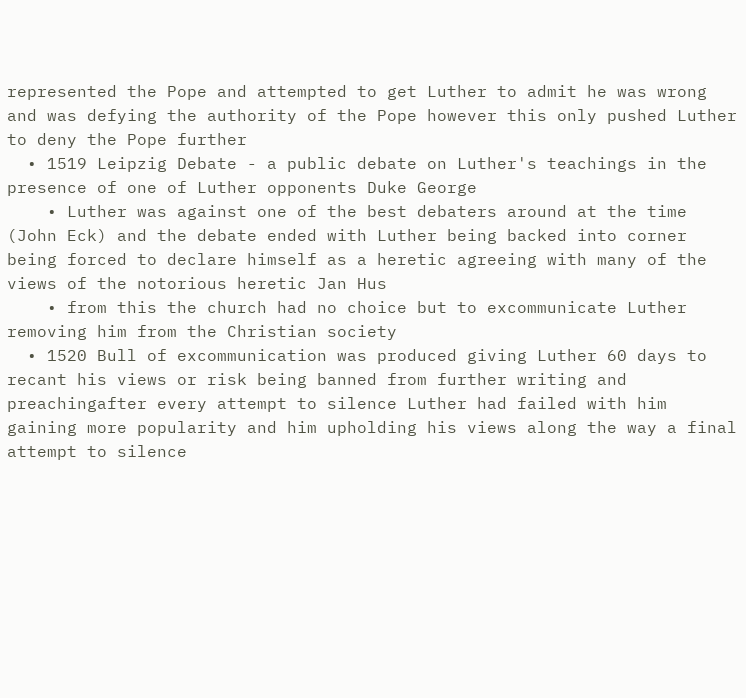represented the Pope and attempted to get Luther to admit he was wrong and was defying the authority of the Pope however this only pushed Luther to deny the Pope further
  • 1519 Leipzig Debate - a public debate on Luther's teachings in the presence of one of Luther opponents Duke George
    • Luther was against one of the best debaters around at the time (John Eck) and the debate ended with Luther being backed into corner being forced to declare himself as a heretic agreeing with many of the views of the notorious heretic Jan Hus
    • from this the church had no choice but to excommunicate Luther removing him from the Christian society
  • 1520 Bull of excommunication was produced giving Luther 60 days to recant his views or risk being banned from further writing and preachingafter every attempt to silence Luther had failed with him gaining more popularity and him upholding his views along the way a final attempt to silence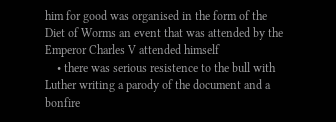him for good was organised in the form of the Diet of Worms an event that was attended by the Emperor Charles V attended himself
    • there was serious resistence to the bull with Luther writing a parody of the document and a bonfire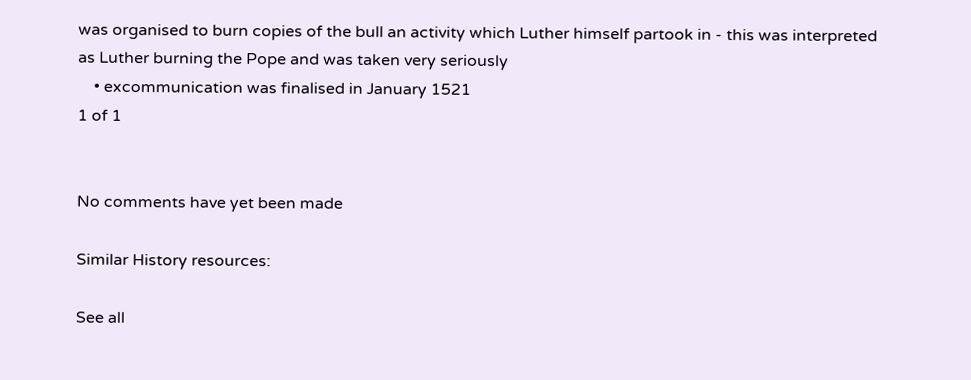was organised to burn copies of the bull an activity which Luther himself partook in - this was interpreted as Luther burning the Pope and was taken very seriously
    • excommunication was finalised in January 1521
1 of 1


No comments have yet been made

Similar History resources:

See all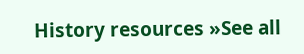History resources »See all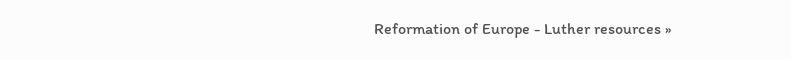Reformation of Europe - Luther resources »